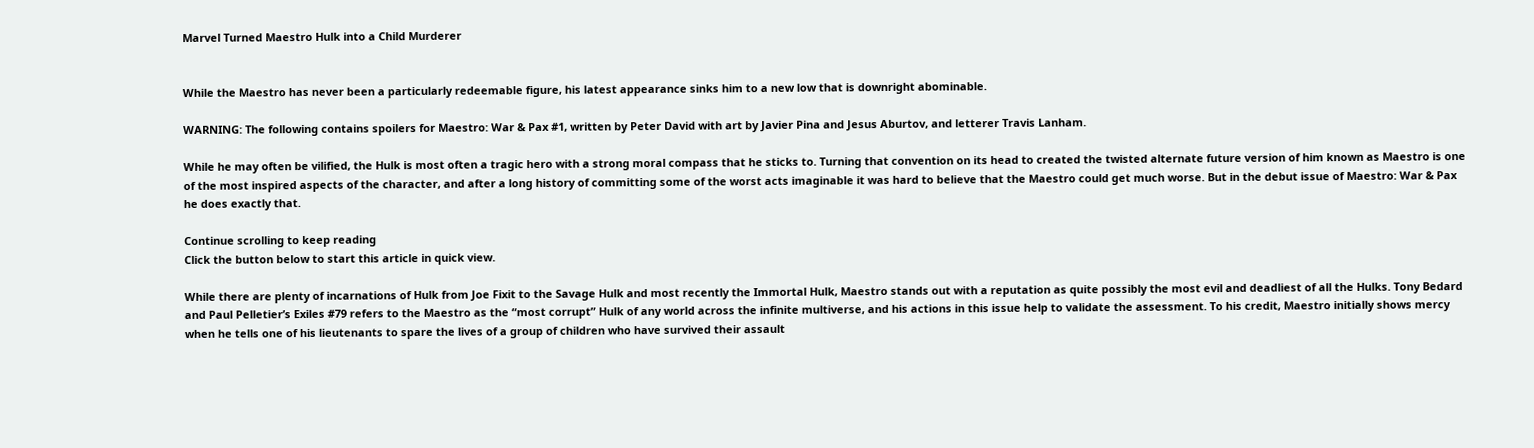Marvel Turned Maestro Hulk into a Child Murderer


While the Maestro has never been a particularly redeemable figure, his latest appearance sinks him to a new low that is downright abominable.

WARNING: The following contains spoilers for Maestro: War & Pax #1, written by Peter David with art by Javier Pina and Jesus Aburtov, and letterer Travis Lanham.

While he may often be vilified, the Hulk is most often a tragic hero with a strong moral compass that he sticks to. Turning that convention on its head to created the twisted alternate future version of him known as Maestro is one of the most inspired aspects of the character, and after a long history of committing some of the worst acts imaginable it was hard to believe that the Maestro could get much worse. But in the debut issue of Maestro: War & Pax he does exactly that.

Continue scrolling to keep reading
Click the button below to start this article in quick view.

While there are plenty of incarnations of Hulk from Joe Fixit to the Savage Hulk and most recently the Immortal Hulk, Maestro stands out with a reputation as quite possibly the most evil and deadliest of all the Hulks. Tony Bedard and Paul Pelletier’s Exiles #79 refers to the Maestro as the “most corrupt” Hulk of any world across the infinite multiverse, and his actions in this issue help to validate the assessment. To his credit, Maestro initially shows mercy when he tells one of his lieutenants to spare the lives of a group of children who have survived their assault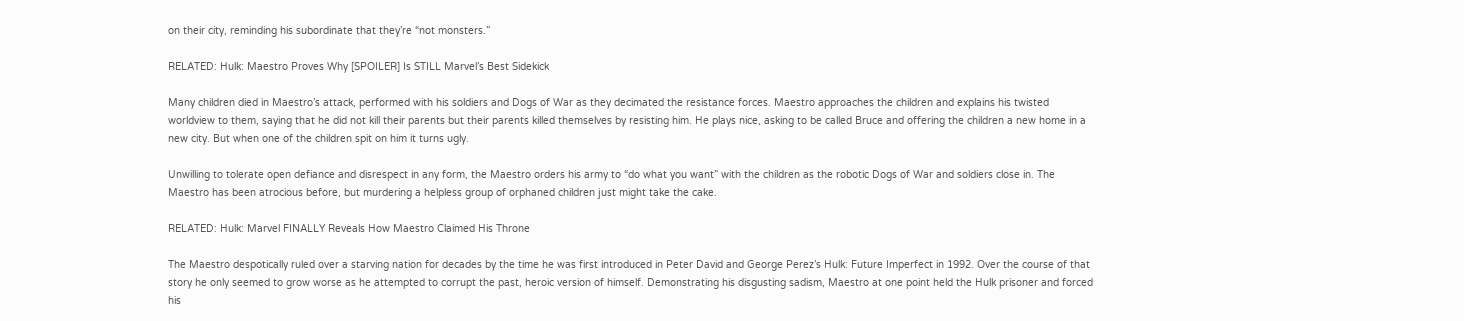on their city, reminding his subordinate that they’re “not monsters.”

RELATED: Hulk: Maestro Proves Why [SPOILER] Is STILL Marvel’s Best Sidekick

Many children died in Maestro’s attack, performed with his soldiers and Dogs of War as they decimated the resistance forces. Maestro approaches the children and explains his twisted worldview to them, saying that he did not kill their parents but their parents killed themselves by resisting him. He plays nice, asking to be called Bruce and offering the children a new home in a new city. But when one of the children spit on him it turns ugly.

Unwilling to tolerate open defiance and disrespect in any form, the Maestro orders his army to “do what you want” with the children as the robotic Dogs of War and soldiers close in. The Maestro has been atrocious before, but murdering a helpless group of orphaned children just might take the cake.

RELATED: Hulk: Marvel FINALLY Reveals How Maestro Claimed His Throne

The Maestro despotically ruled over a starving nation for decades by the time he was first introduced in Peter David and George Perez’s Hulk: Future Imperfect in 1992. Over the course of that story he only seemed to grow worse as he attempted to corrupt the past, heroic version of himself. Demonstrating his disgusting sadism, Maestro at one point held the Hulk prisoner and forced his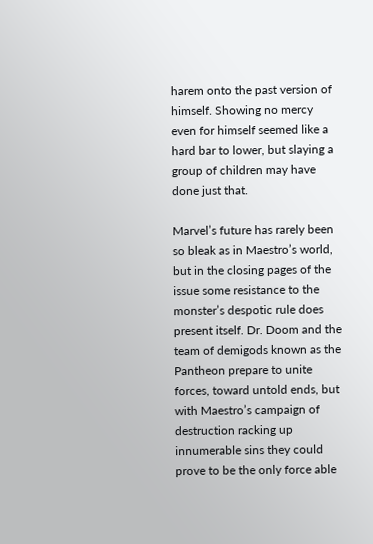harem onto the past version of himself. Showing no mercy even for himself seemed like a hard bar to lower, but slaying a group of children may have done just that.

Marvel’s future has rarely been so bleak as in Maestro’s world, but in the closing pages of the issue some resistance to the monster’s despotic rule does present itself. Dr. Doom and the team of demigods known as the Pantheon prepare to unite forces, toward untold ends, but with Maestro’s campaign of destruction racking up innumerable sins they could prove to be the only force able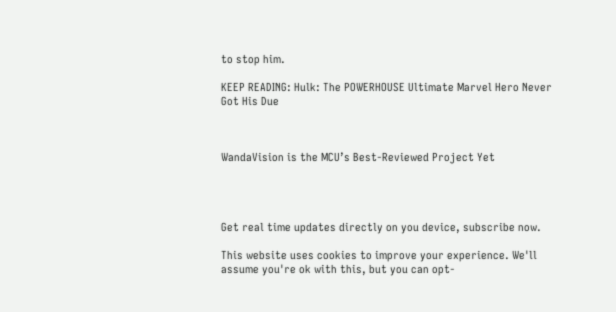to stop him.

KEEP READING: Hulk: The POWERHOUSE Ultimate Marvel Hero Never Got His Due



WandaVision is the MCU’s Best-Reviewed Project Yet




Get real time updates directly on you device, subscribe now.

This website uses cookies to improve your experience. We'll assume you're ok with this, but you can opt-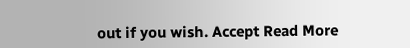out if you wish. Accept Read More